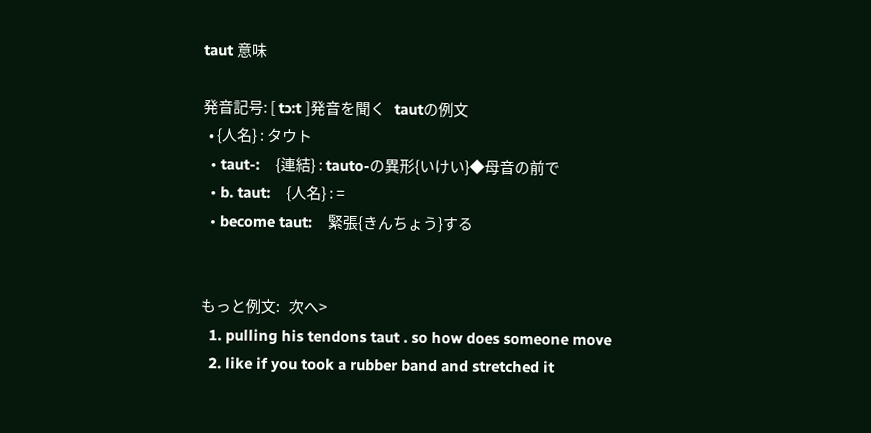taut 意味

発音記号: [ tɔ:t ]発音を聞く   tautの例文
  • {人名} : タウト
  • taut-:    {連結} : tauto-の異形{いけい}◆母音の前で
  • b. taut:    {人名} : =
  • become taut:    緊張{きんちょう}する


もっと例文:   次へ>
  1. pulling his tendons taut . so how does someone move
  2. like if you took a rubber band and stretched it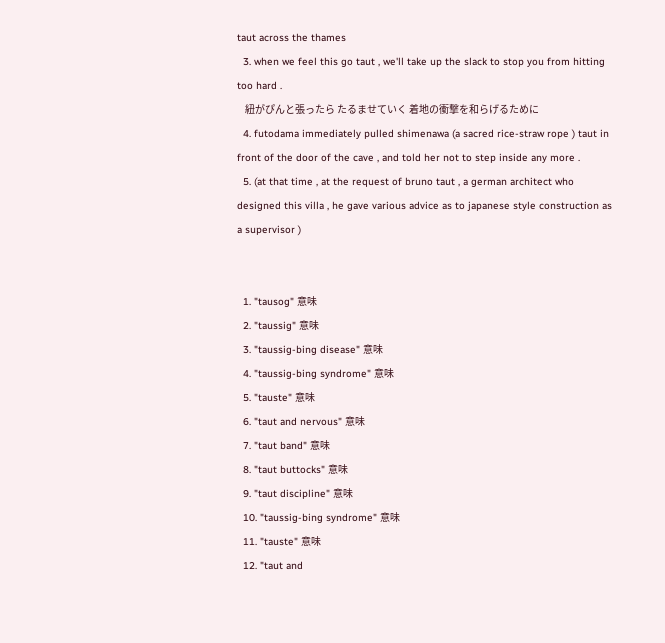taut across the thames
  3. when we feel this go taut , we'll take up the slack to stop you from hitting too hard .
    紐がぴんと張ったら たるませていく 着地の衝撃を和らげるために
  4. futodama immediately pulled shimenawa (a sacred rice-straw rope ) taut in front of the door of the cave , and told her not to step inside any more .
  5. (at that time , at the request of bruno taut , a german architect who designed this villa , he gave various advice as to japanese style construction as a supervisor )


  1. "tausog" 意味
  2. "taussig" 意味
  3. "taussig-bing disease" 意味
  4. "taussig-bing syndrome" 意味
  5. "tauste" 意味
  6. "taut and nervous" 意味
  7. "taut band" 意味
  8. "taut buttocks" 意味
  9. "taut discipline" 意味
  10. "taussig-bing syndrome" 意味
  11. "tauste" 意味
  12. "taut and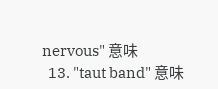nervous" 意味
  13. "taut band" 意味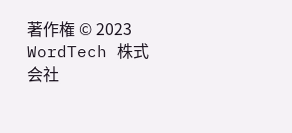著作権 © 2023 WordTech 株式会社